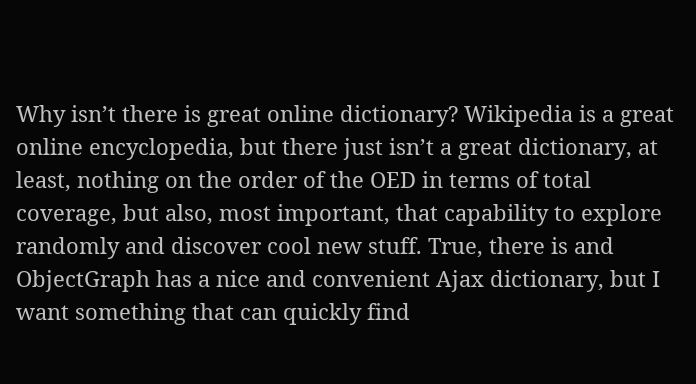Why isn’t there is great online dictionary? Wikipedia is a great online encyclopedia, but there just isn’t a great dictionary, at least, nothing on the order of the OED in terms of total coverage, but also, most important, that capability to explore randomly and discover cool new stuff. True, there is and ObjectGraph has a nice and convenient Ajax dictionary, but I want something that can quickly find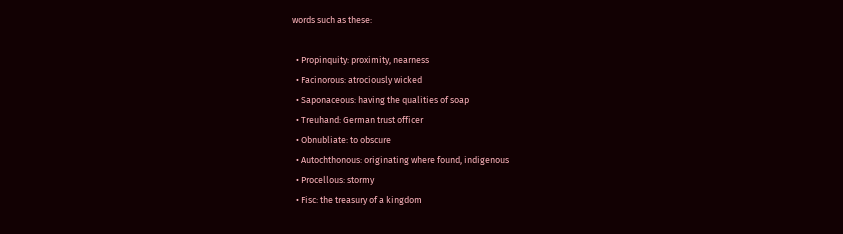words such as these:

  • Propinquity: proximity, nearness
  • Facinorous: atrociously wicked
  • Saponaceous: having the qualities of soap
  • Treuhand: German trust officer
  • Obnubliate: to obscure
  • Autochthonous: originating where found, indigenous
  • Procellous: stormy
  • Fisc: the treasury of a kingdom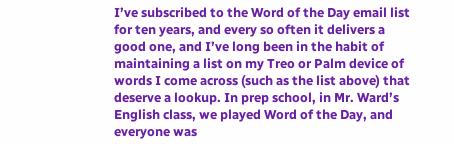I’ve subscribed to the Word of the Day email list for ten years, and every so often it delivers a good one, and I’ve long been in the habit of maintaining a list on my Treo or Palm device of words I come across (such as the list above) that deserve a lookup. In prep school, in Mr. Ward’s English class, we played Word of the Day, and everyone was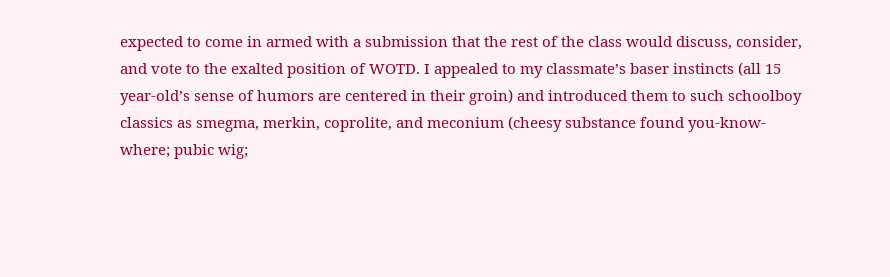expected to come in armed with a submission that the rest of the class would discuss, consider, and vote to the exalted position of WOTD. I appealed to my classmate’s baser instincts (all 15 year-old’s sense of humors are centered in their groin) and introduced them to such schoolboy classics as smegma, merkin, coprolite, and meconium (cheesy substance found you-know-where; pubic wig;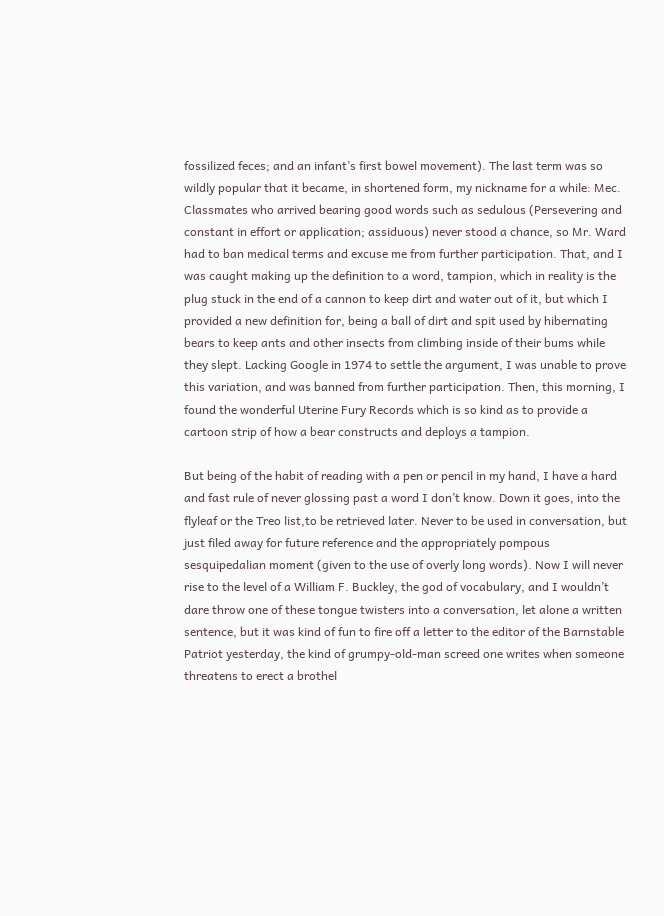fossilized feces; and an infant’s first bowel movement). The last term was so wildly popular that it became, in shortened form, my nickname for a while: Mec. Classmates who arrived bearing good words such as sedulous (Persevering and constant in effort or application; assiduous) never stood a chance, so Mr. Ward had to ban medical terms and excuse me from further participation. That, and I was caught making up the definition to a word, tampion, which in reality is the plug stuck in the end of a cannon to keep dirt and water out of it, but which I provided a new definition for, being a ball of dirt and spit used by hibernating bears to keep ants and other insects from climbing inside of their bums while they slept. Lacking Google in 1974 to settle the argument, I was unable to prove this variation, and was banned from further participation. Then, this morning, I found the wonderful Uterine Fury Records which is so kind as to provide a cartoon strip of how a bear constructs and deploys a tampion.

But being of the habit of reading with a pen or pencil in my hand, I have a hard and fast rule of never glossing past a word I don’t know. Down it goes, into the flyleaf or the Treo list,to be retrieved later. Never to be used in conversation, but just filed away for future reference and the appropriately pompous sesquipedalian moment (given to the use of overly long words). Now I will never rise to the level of a William F. Buckley, the god of vocabulary, and I wouldn’t dare throw one of these tongue twisters into a conversation, let alone a written sentence, but it was kind of fun to fire off a letter to the editor of the Barnstable Patriot yesterday, the kind of grumpy-old-man screed one writes when someone threatens to erect a brothel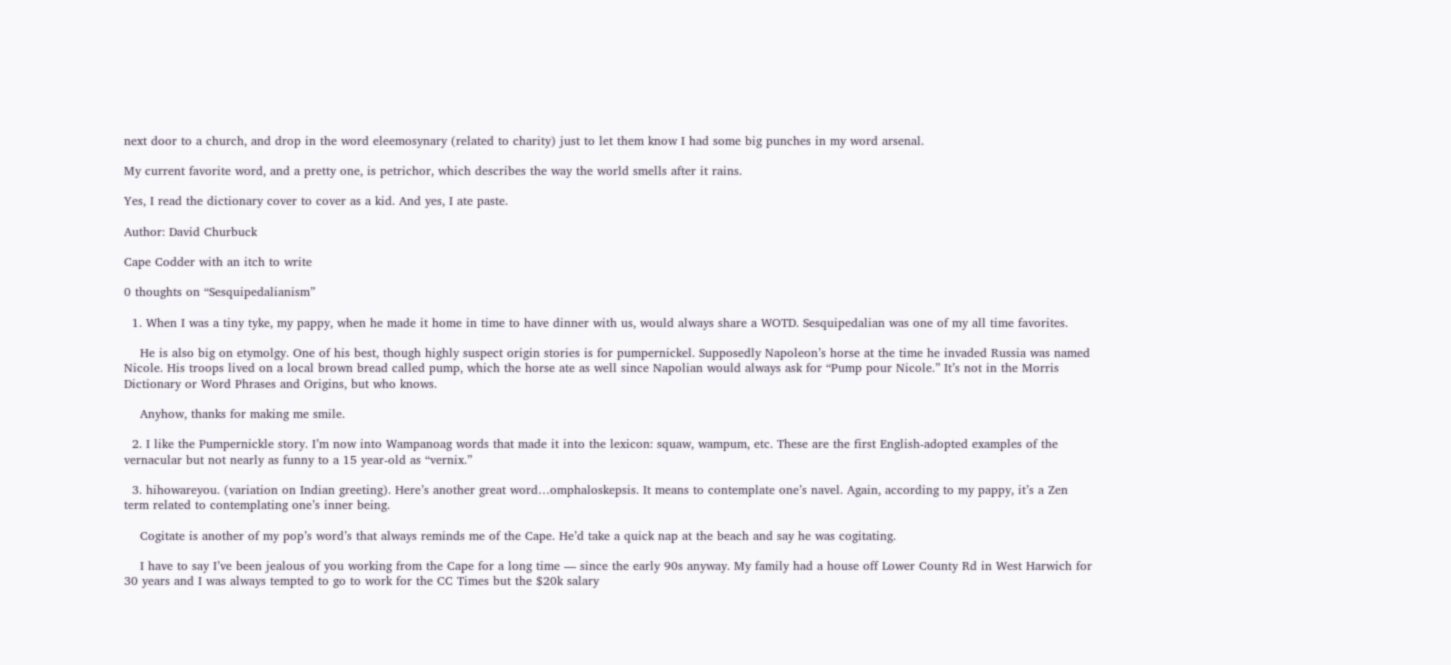next door to a church, and drop in the word eleemosynary (related to charity) just to let them know I had some big punches in my word arsenal.

My current favorite word, and a pretty one, is petrichor, which describes the way the world smells after it rains.

Yes, I read the dictionary cover to cover as a kid. And yes, I ate paste.

Author: David Churbuck

Cape Codder with an itch to write

0 thoughts on “Sesquipedalianism”

  1. When I was a tiny tyke, my pappy, when he made it home in time to have dinner with us, would always share a WOTD. Sesquipedalian was one of my all time favorites.

    He is also big on etymolgy. One of his best, though highly suspect origin stories is for pumpernickel. Supposedly Napoleon’s horse at the time he invaded Russia was named Nicole. His troops lived on a local brown bread called pump, which the horse ate as well since Napolian would always ask for “Pump pour Nicole.” It’s not in the Morris Dictionary or Word Phrases and Origins, but who knows.

    Anyhow, thanks for making me smile.

  2. I like the Pumpernickle story. I’m now into Wampanoag words that made it into the lexicon: squaw, wampum, etc. These are the first English-adopted examples of the vernacular but not nearly as funny to a 15 year-old as “vernix.”

  3. hihowareyou. (variation on Indian greeting). Here’s another great word…omphaloskepsis. It means to contemplate one’s navel. Again, according to my pappy, it’s a Zen term related to contemplating one’s inner being.

    Cogitate is another of my pop’s word’s that always reminds me of the Cape. He’d take a quick nap at the beach and say he was cogitating.

    I have to say I’ve been jealous of you working from the Cape for a long time — since the early 90s anyway. My family had a house off Lower County Rd in West Harwich for 30 years and I was always tempted to go to work for the CC Times but the $20k salary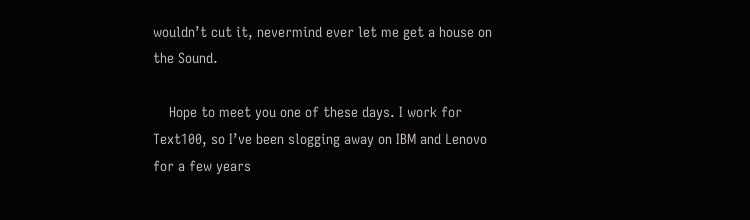wouldn’t cut it, nevermind ever let me get a house on the Sound.

    Hope to meet you one of these days. I work for Text100, so I’ve been slogging away on IBM and Lenovo for a few years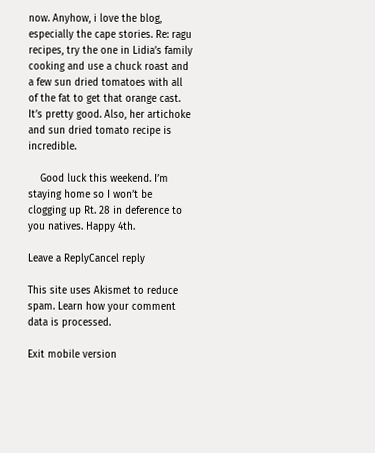now. Anyhow, i love the blog, especially the cape stories. Re: ragu recipes, try the one in Lidia’s family cooking and use a chuck roast and a few sun dried tomatoes with all of the fat to get that orange cast. It’s pretty good. Also, her artichoke and sun dried tomato recipe is incredible.

    Good luck this weekend. I’m staying home so I won’t be clogging up Rt. 28 in deference to you natives. Happy 4th.

Leave a ReplyCancel reply

This site uses Akismet to reduce spam. Learn how your comment data is processed.

Exit mobile version